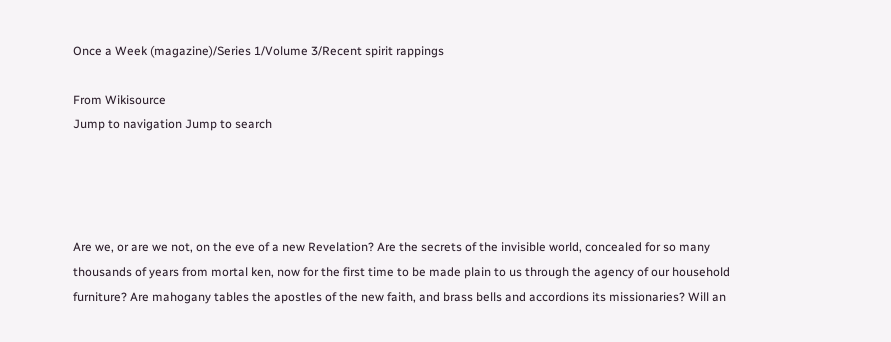Once a Week (magazine)/Series 1/Volume 3/Recent spirit rappings

From Wikisource
Jump to navigation Jump to search




Are we, or are we not, on the eve of a new Revelation? Are the secrets of the invisible world, concealed for so many thousands of years from mortal ken, now for the first time to be made plain to us through the agency of our household furniture? Are mahogany tables the apostles of the new faith, and brass bells and accordions its missionaries? Will an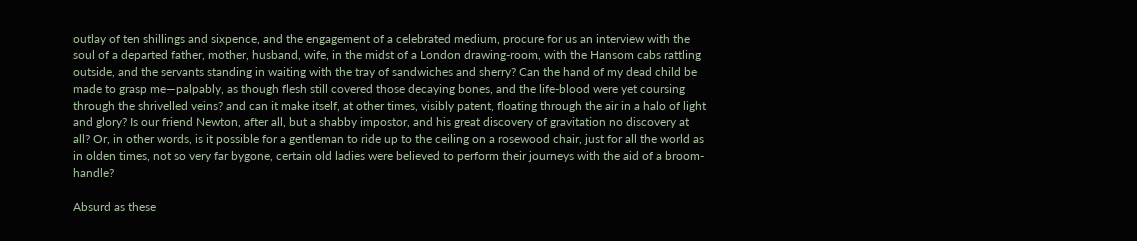outlay of ten shillings and sixpence, and the engagement of a celebrated medium, procure for us an interview with the soul of a departed father, mother, husband, wife, in the midst of a London drawing-room, with the Hansom cabs rattling outside, and the servants standing in waiting with the tray of sandwiches and sherry? Can the hand of my dead child be made to grasp me—palpably, as though flesh still covered those decaying bones, and the life-blood were yet coursing through the shrivelled veins? and can it make itself, at other times, visibly patent, floating through the air in a halo of light and glory? Is our friend Newton, after all, but a shabby impostor, and his great discovery of gravitation no discovery at all? Or, in other words, is it possible for a gentleman to ride up to the ceiling on a rosewood chair, just for all the world as in olden times, not so very far bygone, certain old ladies were believed to perform their journeys with the aid of a broom-handle?

Absurd as these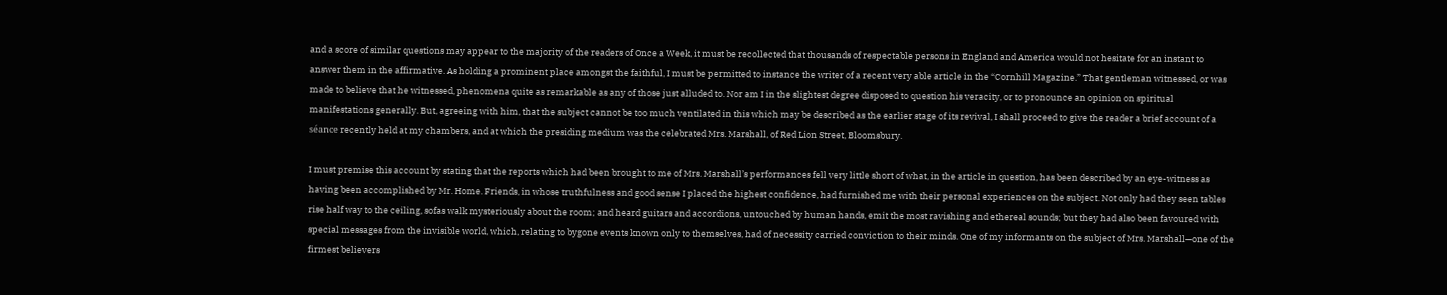and a score of similar questions may appear to the majority of the readers of Once a Week, it must be recollected that thousands of respectable persons in England and America would not hesitate for an instant to answer them in the affirmative. As holding a prominent place amongst the faithful, I must be permitted to instance the writer of a recent very able article in the “Cornhill Magazine.” That gentleman witnessed, or was made to believe that he witnessed, phenomena quite as remarkable as any of those just alluded to. Nor am I in the slightest degree disposed to question his veracity, or to pronounce an opinion on spiritual manifestations generally. But, agreeing with him, that the subject cannot be too much ventilated in this which may be described as the earlier stage of its revival, I shall proceed to give the reader a brief account of a séance recently held at my chambers, and at which the presiding medium was the celebrated Mrs. Marshall, of Red Lion Street, Bloomsbury.

I must premise this account by stating that the reports which had been brought to me of Mrs. Marshall’s performances fell very little short of what, in the article in question, has been described by an eye-witness as having been accomplished by Mr. Home. Friends, in whose truthfulness and good sense I placed the highest confidence, had furnished me with their personal experiences on the subject. Not only had they seen tables rise half way to the ceiling, sofas walk mysteriously about the room; and heard guitars and accordions, untouched by human hands, emit the most ravishing and ethereal sounds; but they had also been favoured with special messages from the invisible world, which, relating to bygone events known only to themselves, had of necessity carried conviction to their minds. One of my informants on the subject of Mrs. Marshall—one of the firmest believers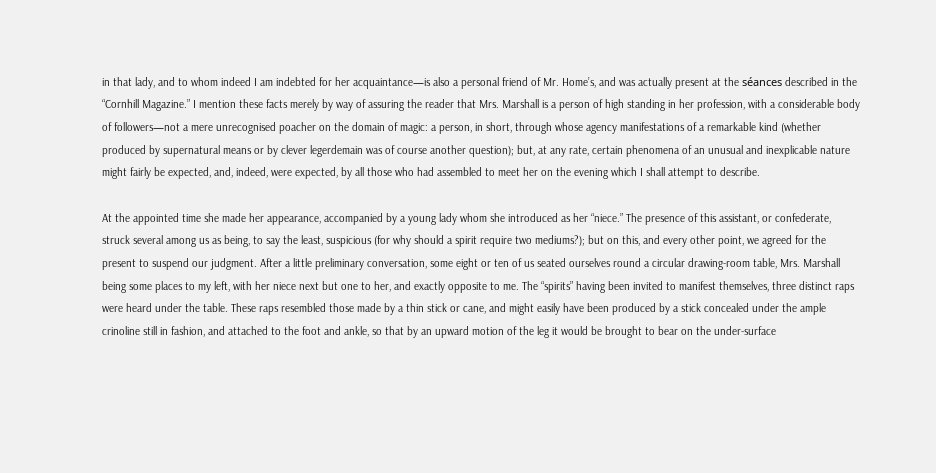in that lady, and to whom indeed I am indebted for her acquaintance—is also a personal friend of Mr. Home’s, and was actually present at the séances described in the “Cornhill Magazine.” I mention these facts merely by way of assuring the reader that Mrs. Marshall is a person of high standing in her profession, with a considerable body of followers—not a mere unrecognised poacher on the domain of magic: a person, in short, through whose agency manifestations of a remarkable kind (whether produced by supernatural means or by clever legerdemain was of course another question); but, at any rate, certain phenomena of an unusual and inexplicable nature might fairly be expected, and, indeed, were expected, by all those who had assembled to meet her on the evening which I shall attempt to describe.

At the appointed time she made her appearance, accompanied by a young lady whom she introduced as her “niece.” The presence of this assistant, or confederate, struck several among us as being, to say the least, suspicious (for why should a spirit require two mediums?); but on this, and every other point, we agreed for the present to suspend our judgment. After a little preliminary conversation, some eight or ten of us seated ourselves round a circular drawing-room table, Mrs. Marshall being some places to my left, with her niece next but one to her, and exactly opposite to me. The “spirits” having been invited to manifest themselves, three distinct raps were heard under the table. These raps resembled those made by a thin stick or cane, and might easily have been produced by a stick concealed under the ample crinoline still in fashion, and attached to the foot and ankle, so that by an upward motion of the leg it would be brought to bear on the under-surface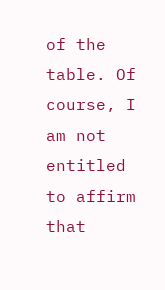of the table. Of course, I am not entitled to affirm that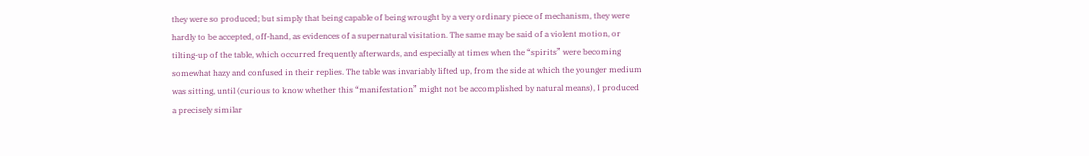they were so produced; but simply that being capable of being wrought by a very ordinary piece of mechanism, they were hardly to be accepted, off-hand, as evidences of a supernatural visitation. The same may be said of a violent motion, or tilting-up of the table, which occurred frequently afterwards, and especially at times when the “spirits” were becoming somewhat hazy and confused in their replies. The table was invariably lifted up, from the side at which the younger medium was sitting, until (curious to know whether this “manifestation” might not be accomplished by natural means), I produced a precisely similar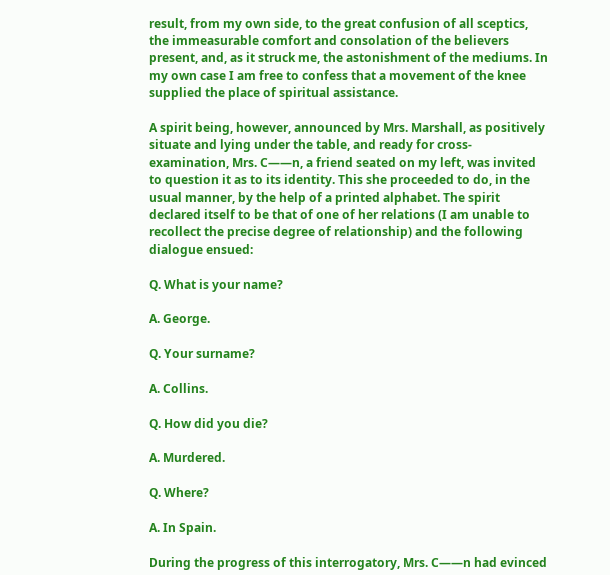result, from my own side, to the great confusion of all sceptics, the immeasurable comfort and consolation of the believers present, and, as it struck me, the astonishment of the mediums. In my own case I am free to confess that a movement of the knee supplied the place of spiritual assistance.

A spirit being, however, announced by Mrs. Marshall, as positively situate and lying under the table, and ready for cross-examination, Mrs. C——n, a friend seated on my left, was invited to question it as to its identity. This she proceeded to do, in the usual manner, by the help of a printed alphabet. The spirit declared itself to be that of one of her relations (I am unable to recollect the precise degree of relationship) and the following dialogue ensued:

Q. What is your name?

A. George.

Q. Your surname?

A. Collins.

Q. How did you die?

A. Murdered.

Q. Where?

A. In Spain.

During the progress of this interrogatory, Mrs. C——n had evinced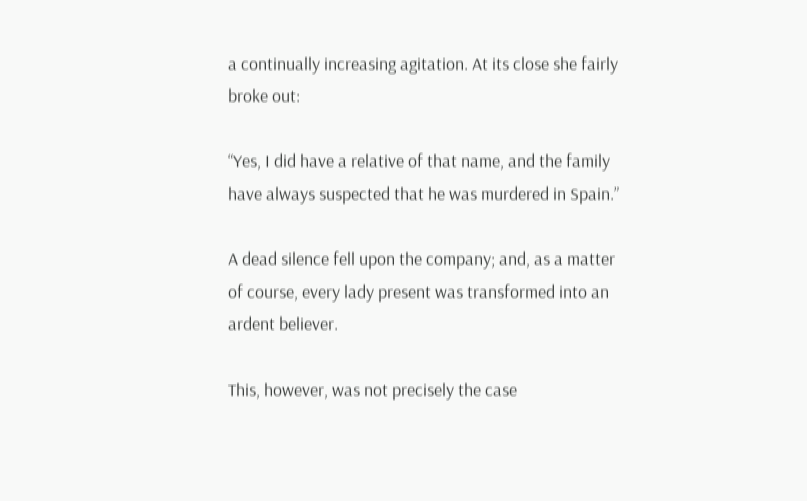a continually increasing agitation. At its close she fairly broke out:

“Yes, I did have a relative of that name, and the family have always suspected that he was murdered in Spain.”

A dead silence fell upon the company; and, as a matter of course, every lady present was transformed into an ardent believer.

This, however, was not precisely the case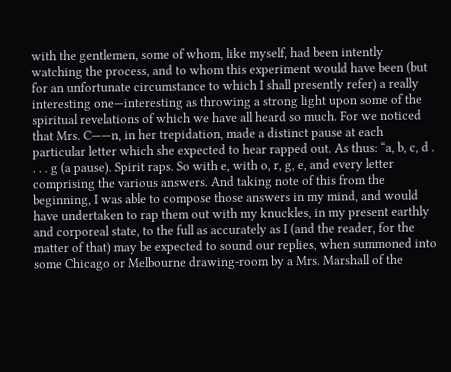with the gentlemen, some of whom, like myself, had been intently watching the process, and to whom this experiment would have been (but for an unfortunate circumstance to which I shall presently refer) a really interesting one—interesting as throwing a strong light upon some of the spiritual revelations of which we have all heard so much. For we noticed that Mrs. C——n, in her trepidation, made a distinct pause at each particular letter which she expected to hear rapped out. As thus: “a, b, c, d . . . . g (a pause). Spirit raps. So with e, with o, r, g, e, and every letter comprising the various answers. And taking note of this from the beginning, I was able to compose those answers in my mind, and would have undertaken to rap them out with my knuckles, in my present earthly and corporeal state, to the full as accurately as I (and the reader, for the matter of that) may be expected to sound our replies, when summoned into some Chicago or Melbourne drawing-room by a Mrs. Marshall of the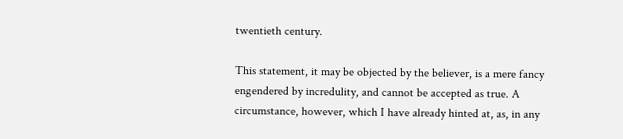twentieth century.

This statement, it may be objected by the believer, is a mere fancy engendered by incredulity, and cannot be accepted as true. A circumstance, however, which I have already hinted at, as, in any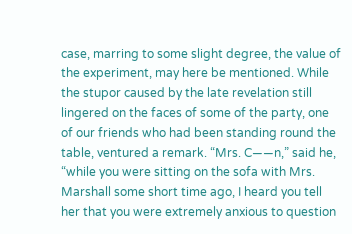case, marring to some slight degree, the value of the experiment, may here be mentioned. While the stupor caused by the late revelation still lingered on the faces of some of the party, one of our friends who had been standing round the table, ventured a remark. “Mrs. C——n,” said he, “while you were sitting on the sofa with Mrs. Marshall some short time ago, I heard you tell her that you were extremely anxious to question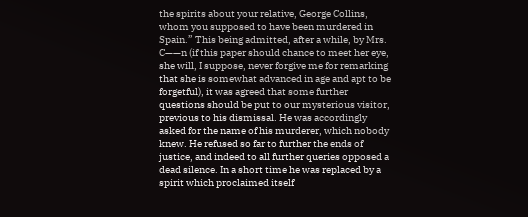the spirits about your relative, George Collins, whom you supposed to have been murdered in Spain.” This being admitted, after a while, by Mrs. C——n (if this paper should chance to meet her eye, she will, I suppose, never forgive me for remarking that she is somewhat advanced in age and apt to be forgetful), it was agreed that some further questions should be put to our mysterious visitor, previous to his dismissal. He was accordingly asked for the name of his murderer, which nobody knew. He refused so far to further the ends of justice, and indeed to all further queries opposed a dead silence. In a short time he was replaced by a spirit which proclaimed itself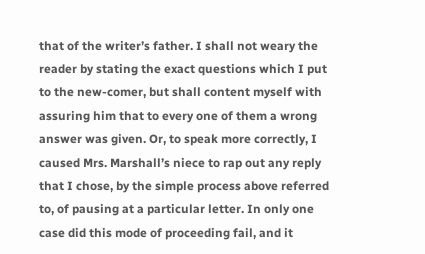that of the writer’s father. I shall not weary the reader by stating the exact questions which I put to the new-comer, but shall content myself with assuring him that to every one of them a wrong answer was given. Or, to speak more correctly, I caused Mrs. Marshall’s niece to rap out any reply that I chose, by the simple process above referred to, of pausing at a particular letter. In only one case did this mode of proceeding fail, and it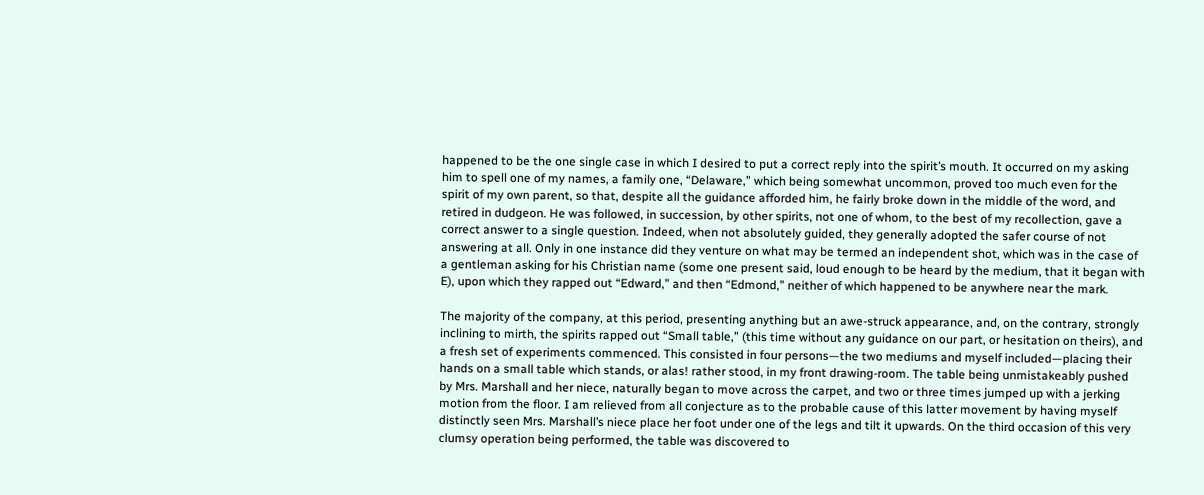happened to be the one single case in which I desired to put a correct reply into the spirit’s mouth. It occurred on my asking him to spell one of my names, a family one, “Delaware,” which being somewhat uncommon, proved too much even for the spirit of my own parent, so that, despite all the guidance afforded him, he fairly broke down in the middle of the word, and retired in dudgeon. He was followed, in succession, by other spirits, not one of whom, to the best of my recollection, gave a correct answer to a single question. Indeed, when not absolutely guided, they generally adopted the safer course of not answering at all. Only in one instance did they venture on what may be termed an independent shot, which was in the case of a gentleman asking for his Christian name (some one present said, loud enough to be heard by the medium, that it began with E), upon which they rapped out “Edward,” and then “Edmond,” neither of which happened to be anywhere near the mark.

The majority of the company, at this period, presenting anything but an awe-struck appearance, and, on the contrary, strongly inclining to mirth, the spirits rapped out “Small table,” (this time without any guidance on our part, or hesitation on theirs), and a fresh set of experiments commenced. This consisted in four persons—the two mediums and myself included—placing their hands on a small table which stands, or alas! rather stood, in my front drawing-room. The table being unmistakeably pushed by Mrs. Marshall and her niece, naturally began to move across the carpet, and two or three times jumped up with a jerking motion from the floor. I am relieved from all conjecture as to the probable cause of this latter movement by having myself distinctly seen Mrs. Marshall’s niece place her foot under one of the legs and tilt it upwards. On the third occasion of this very clumsy operation being performed, the table was discovered to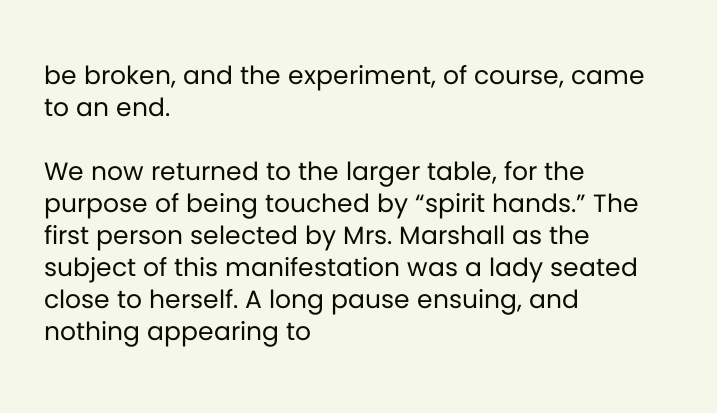be broken, and the experiment, of course, came to an end.

We now returned to the larger table, for the purpose of being touched by “spirit hands.” The first person selected by Mrs. Marshall as the subject of this manifestation was a lady seated close to herself. A long pause ensuing, and nothing appearing to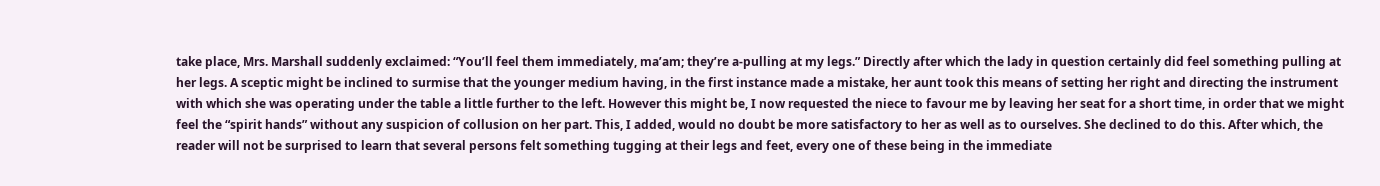take place, Mrs. Marshall suddenly exclaimed: “You’ll feel them immediately, ma’am; they’re a-pulling at my legs.” Directly after which the lady in question certainly did feel something pulling at her legs. A sceptic might be inclined to surmise that the younger medium having, in the first instance made a mistake, her aunt took this means of setting her right and directing the instrument with which she was operating under the table a little further to the left. However this might be, I now requested the niece to favour me by leaving her seat for a short time, in order that we might feel the “spirit hands” without any suspicion of collusion on her part. This, I added, would no doubt be more satisfactory to her as well as to ourselves. She declined to do this. After which, the reader will not be surprised to learn that several persons felt something tugging at their legs and feet, every one of these being in the immediate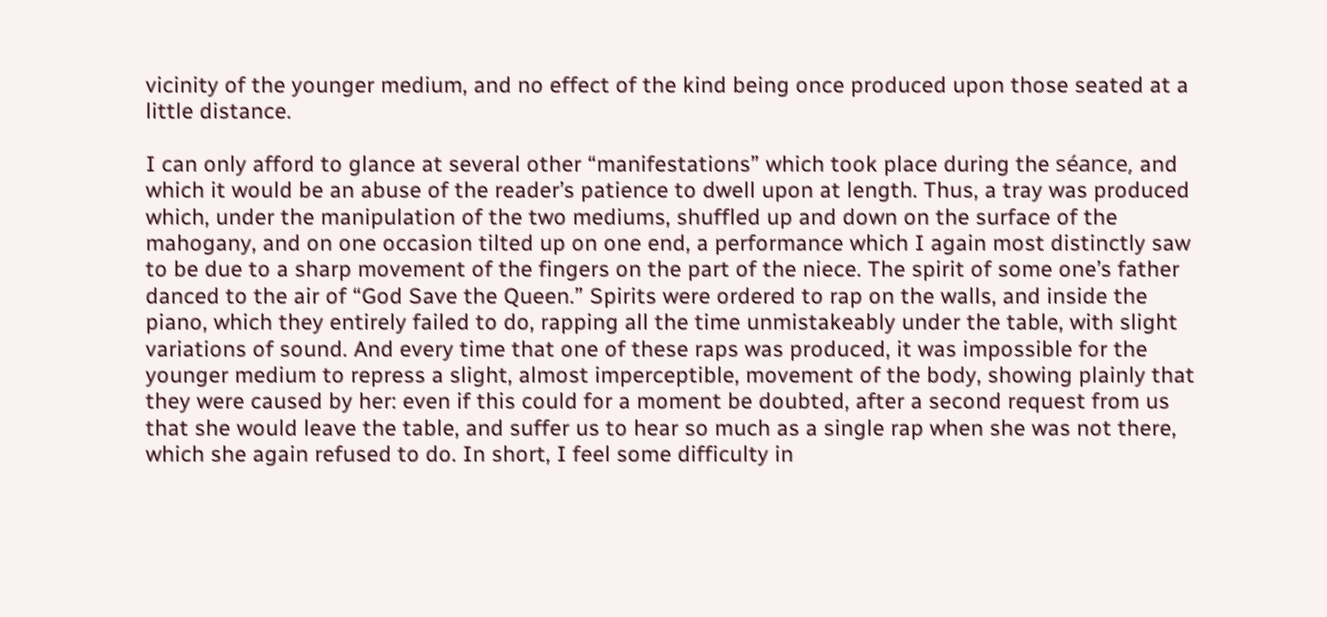vicinity of the younger medium, and no effect of the kind being once produced upon those seated at a little distance.

I can only afford to glance at several other “manifestations” which took place during the séance, and which it would be an abuse of the reader’s patience to dwell upon at length. Thus, a tray was produced which, under the manipulation of the two mediums, shuffled up and down on the surface of the mahogany, and on one occasion tilted up on one end, a performance which I again most distinctly saw to be due to a sharp movement of the fingers on the part of the niece. The spirit of some one’s father danced to the air of “God Save the Queen.” Spirits were ordered to rap on the walls, and inside the piano, which they entirely failed to do, rapping all the time unmistakeably under the table, with slight variations of sound. And every time that one of these raps was produced, it was impossible for the younger medium to repress a slight, almost imperceptible, movement of the body, showing plainly that they were caused by her: even if this could for a moment be doubted, after a second request from us that she would leave the table, and suffer us to hear so much as a single rap when she was not there, which she again refused to do. In short, I feel some difficulty in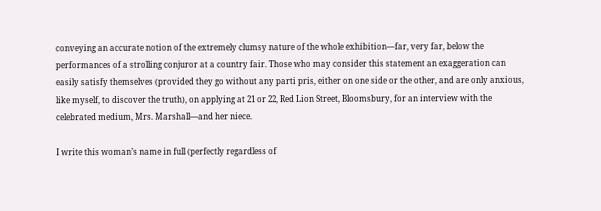conveying an accurate notion of the extremely clumsy nature of the whole exhibition—far, very far, below the performances of a strolling conjuror at a country fair. Those who may consider this statement an exaggeration can easily satisfy themselves (provided they go without any parti pris, either on one side or the other, and are only anxious, like myself, to discover the truth), on applying at 21 or 22, Red Lion Street, Bloomsbury, for an interview with the celebrated medium, Mrs. Marshall—and her niece.

I write this woman’s name in full (perfectly regardless of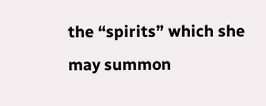the “spirits” which she may summon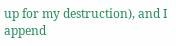up for my destruction), and I append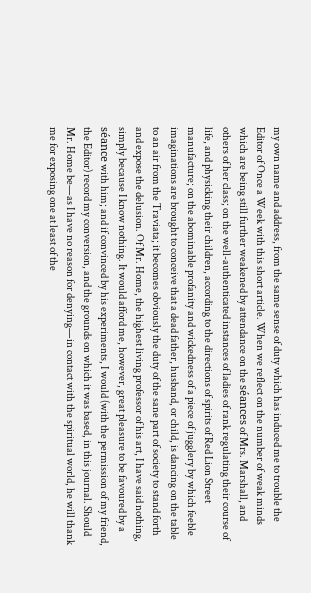my own name and address, from the same sense of duty which has induced me to trouble the Editor of Once a Week with this short article. When we reflect on the number of weak minds which are being still further weakened by attendance on the séances of Mrs. Marshall, and others of her class; on the well-authenticated instances of ladies of rank regulating their course of life, and physicking their children, according to the directions of spirits of Red Lion Street manufacture; on the abominable profanity and wickedness of a piece of jugglery by which feeble imaginations are brought to conceive that a dead father, husband, or child, is dancing on the table to an air from the Traviata; it becomes obviously the duty of the sane part of society to stand forth and expose the delusion. Of Mr. Home, the highest living professor of his art, I have said nothing, simply because I know nothing. It would afford me, however, great pleasure to be favoured by a séance with him; and if convinced by his experiments, I would (with the permission of my friend, the Editor) record my conversion, and the grounds on which it was based, in this journal. Should Mr. Home be—as I have no reason for denying—in contact with the spiritual world, he will thank me for exposing one at least of the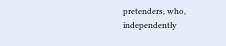pretenders, who, independently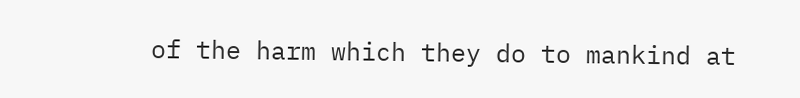of the harm which they do to mankind at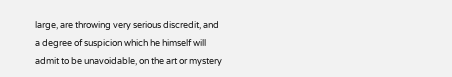large, are throwing very serious discredit, and a degree of suspicion which he himself will admit to be unavoidable, on the art or mystery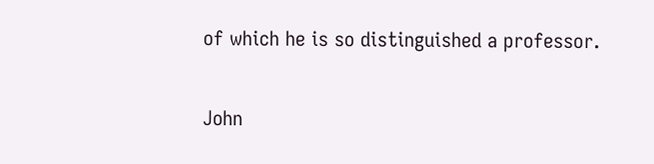of which he is so distinguished a professor.

John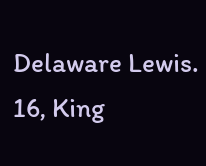Delaware Lewis. 16, King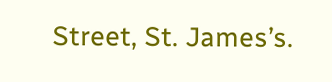Street, St. James’s.